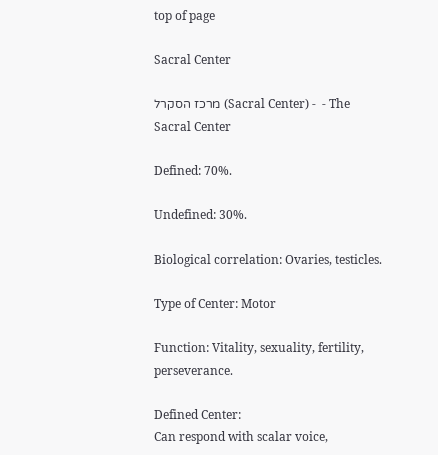top of page

Sacral Center

מרכז הסקרל (Sacral Center) -  - The Sacral Center

Defined: 70%.

Undefined: 30%.

Biological correlation: Ovaries, testicles.

Type of Center: Motor

Function: Vitality, sexuality, fertility, perseverance.

Defined Center:
Can respond with scalar voice,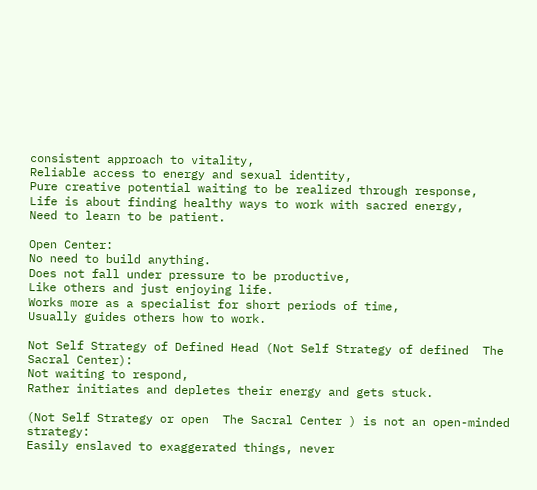consistent approach to vitality,
Reliable access to energy and sexual identity,
Pure creative potential waiting to be realized through response,
Life is about finding healthy ways to work with sacred energy,
Need to learn to be patient.

Open Center:
No need to build anything.
Does not fall under pressure to be productive,
Like others and just enjoying life.
Works more as a specialist for short periods of time,
Usually guides others how to work.

Not Self Strategy of Defined Head (Not Self Strategy of defined  The Sacral Center):
Not waiting to respond,
Rather initiates and depletes their energy and gets stuck.

(Not Self Strategy or open  The Sacral Center ) is not an open-minded strategy:
Easily enslaved to exaggerated things, never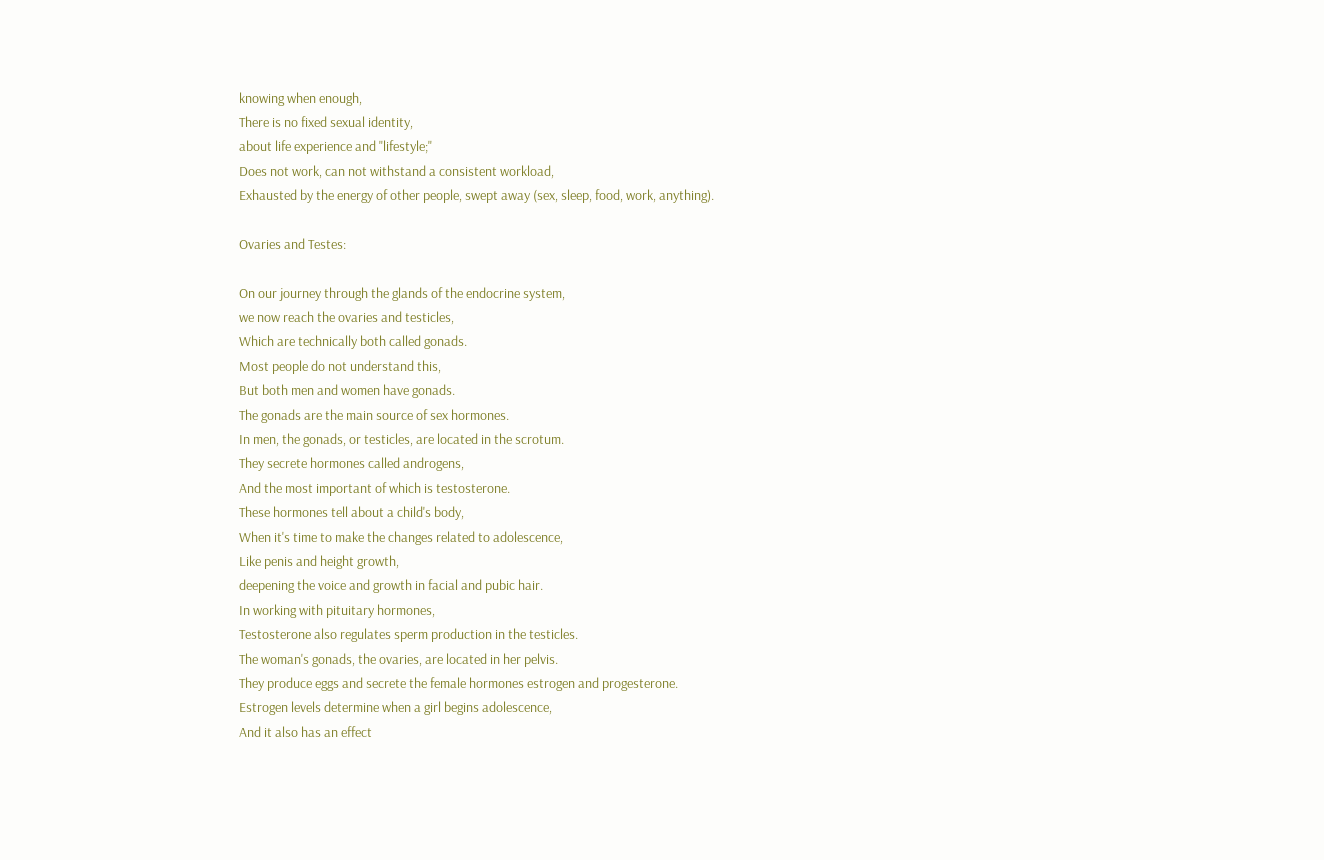knowing when enough,
There is no fixed sexual identity,
about life experience and "lifestyle;"
Does not work, can not withstand a consistent workload,
Exhausted by the energy of other people, swept away (sex, sleep, food, work, anything).

Ovaries and Testes:

On our journey through the glands of the endocrine system,
we now reach the ovaries and testicles,
Which are technically both called gonads.
Most people do not understand this,
But both men and women have gonads.
The gonads are the main source of sex hormones.
In men, the gonads, or testicles, are located in the scrotum.
They secrete hormones called androgens,
And the most important of which is testosterone.
These hormones tell about a child's body,
When it's time to make the changes related to adolescence,
Like penis and height growth,
deepening the voice and growth in facial and pubic hair.
In working with pituitary hormones,
Testosterone also regulates sperm production in the testicles.
The woman's gonads, the ovaries, are located in her pelvis.
They produce eggs and secrete the female hormones estrogen and progesterone.
Estrogen levels determine when a girl begins adolescence,
And it also has an effect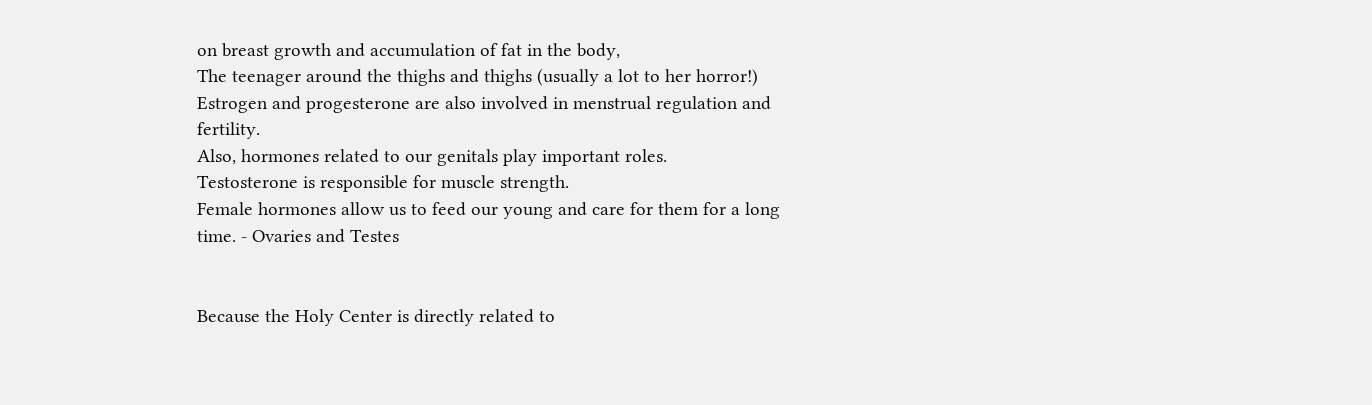on breast growth and accumulation of fat in the body,
The teenager around the thighs and thighs (usually a lot to her horror!)
Estrogen and progesterone are also involved in menstrual regulation and fertility.
Also, hormones related to our genitals play important roles.
Testosterone is responsible for muscle strength.
Female hormones allow us to feed our young and care for them for a long time. - Ovaries and Testes


Because the Holy Center is directly related to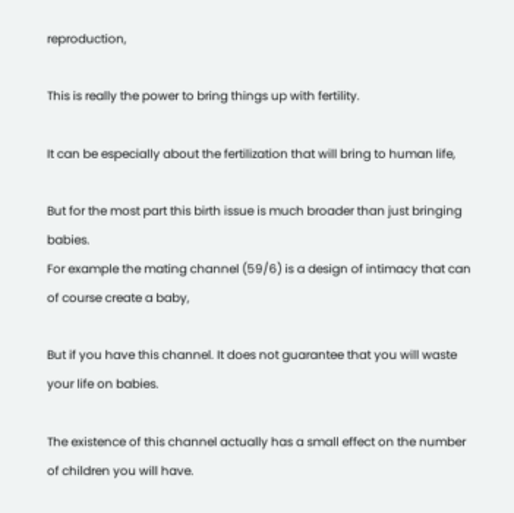reproduction,

This is really the power to bring things up with fertility.

It can be especially about the fertilization that will bring to human life,

But for the most part this birth issue is much broader than just bringing babies.
For example the mating channel (59/6) is a design of intimacy that can of course create a baby,

But if you have this channel. It does not guarantee that you will waste your life on babies.

The existence of this channel actually has a small effect on the number of children you will have.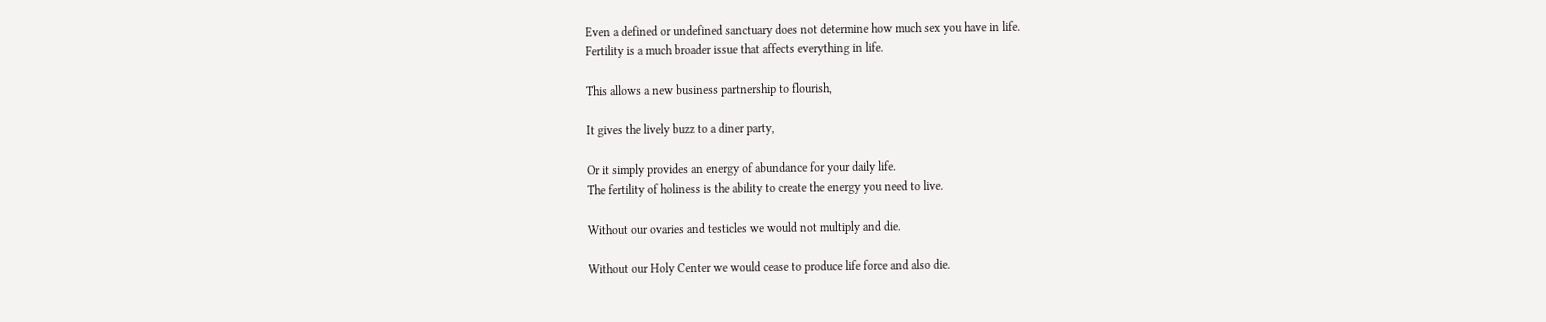Even a defined or undefined sanctuary does not determine how much sex you have in life.
Fertility is a much broader issue that affects everything in life.

This allows a new business partnership to flourish,

It gives the lively buzz to a diner party,

Or it simply provides an energy of abundance for your daily life.
The fertility of holiness is the ability to create the energy you need to live.

Without our ovaries and testicles we would not multiply and die.

Without our Holy Center we would cease to produce life force and also die.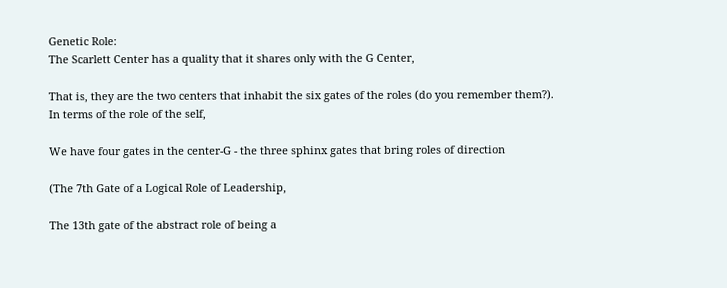Genetic Role:
The Scarlett Center has a quality that it shares only with the G Center,

That is, they are the two centers that inhabit the six gates of the roles (do you remember them?).
In terms of the role of the self,

We have four gates in the center-G - the three sphinx gates that bring roles of direction

(The 7th Gate of a Logical Role of Leadership,

The 13th gate of the abstract role of being a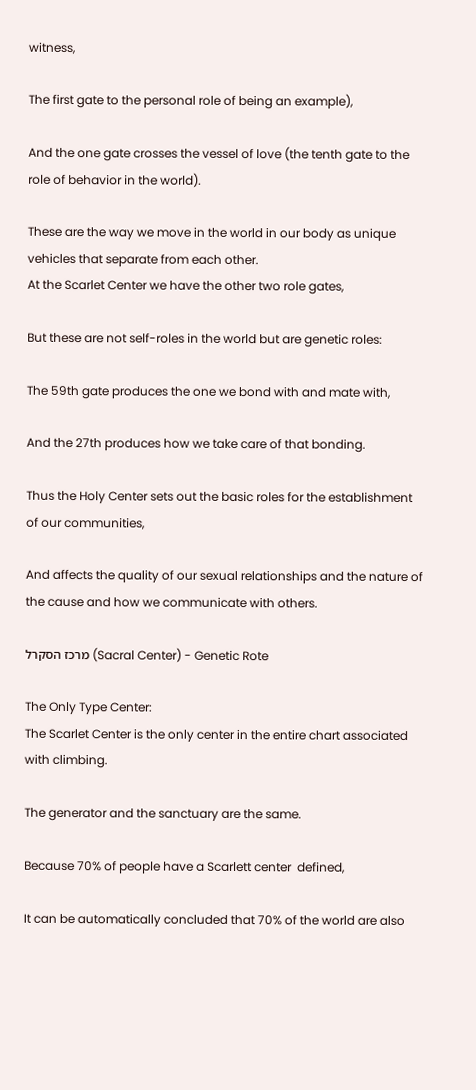witness,

The first gate to the personal role of being an example),

And the one gate crosses the vessel of love (the tenth gate to the role of behavior in the world).

These are the way we move in the world in our body as unique vehicles that separate from each other.
At the Scarlet Center we have the other two role gates,

But these are not self-roles in the world but are genetic roles:

The 59th gate produces the one we bond with and mate with,

And the 27th produces how we take care of that bonding.

Thus the Holy Center sets out the basic roles for the establishment of our communities,

And affects the quality of our sexual relationships and the nature of the cause and how we communicate with others.

מרכז הסקרל (Sacral Center) - Genetic Rote

The Only Type Center:
The Scarlet Center is the only center in the entire chart associated with climbing.

The generator and the sanctuary are the same.

Because 70% of people have a Scarlett center  defined,

It can be automatically concluded that 70% of the world are also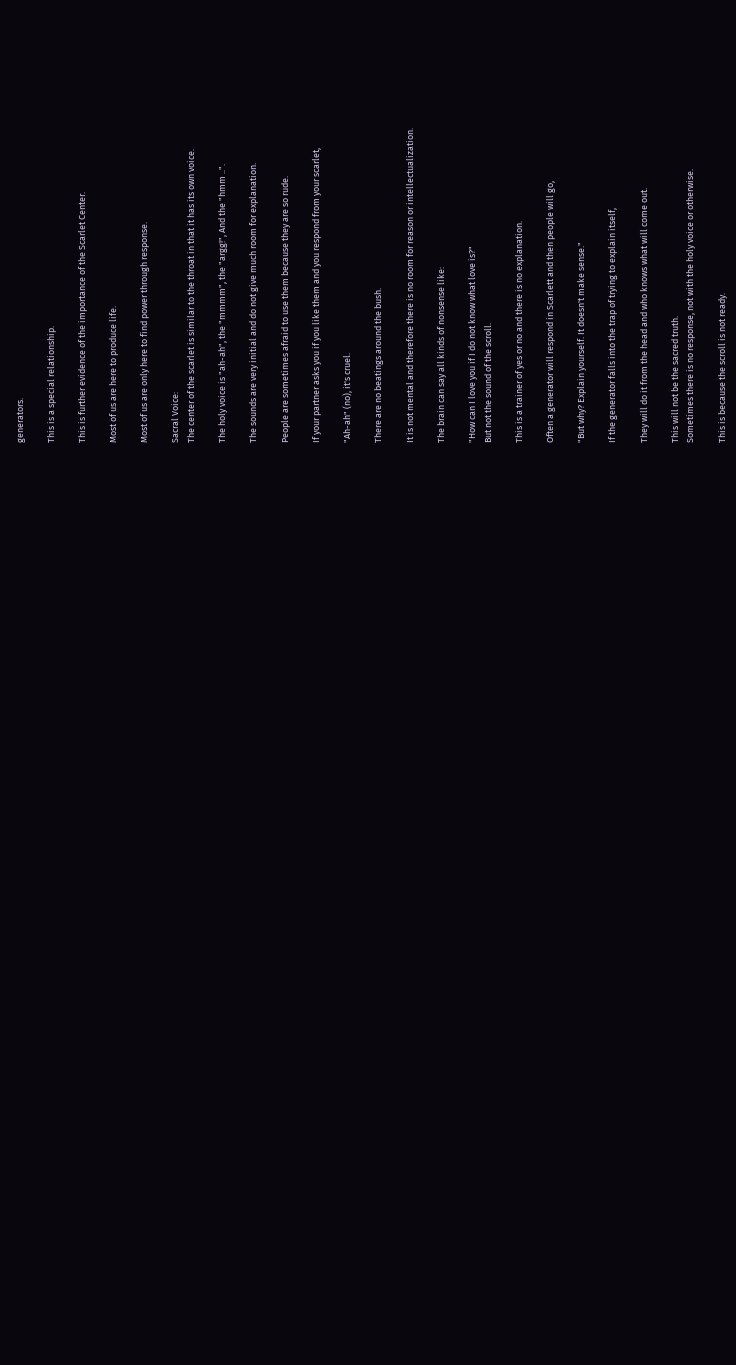generators.

This is a special relationship.

This is further evidence of the importance of the Scarlet Center.

Most of us are here to produce life.

Most of us are only here to find power through response.

Sacral Voice:
The center of the scarlet is similar to the throat in that it has its own voice.

The holy voice is "ah-ah", the "mmmm", the "argg!", And the "hmm ..".

The sounds are very initial and do not give much room for explanation.

People are sometimes afraid to use them because they are so rude.

If your partner asks you if you like them and you respond from your scarlet,

"Ah-ah" (no), it's cruel.

There are no beatings around the bush.

It is not mental and therefore there is no room for reason or intellectualization.

The brain can say all kinds of nonsense like:

"How can I love you if I do not know what love is?"
But not the sound of the scroll.

This is a trainer of yes or no and there is no explanation.

Often a generator will respond in Scarlett and then people will go,

"But why? Explain yourself. It doesn't make sense."

If the generator falls into the trap of trying to explain itself,

They will do it from the head and who knows what will come out.

This will not be the sacred truth.
Sometimes there is no response, not with the holy voice or otherwise.

This is because the scroll is not ready.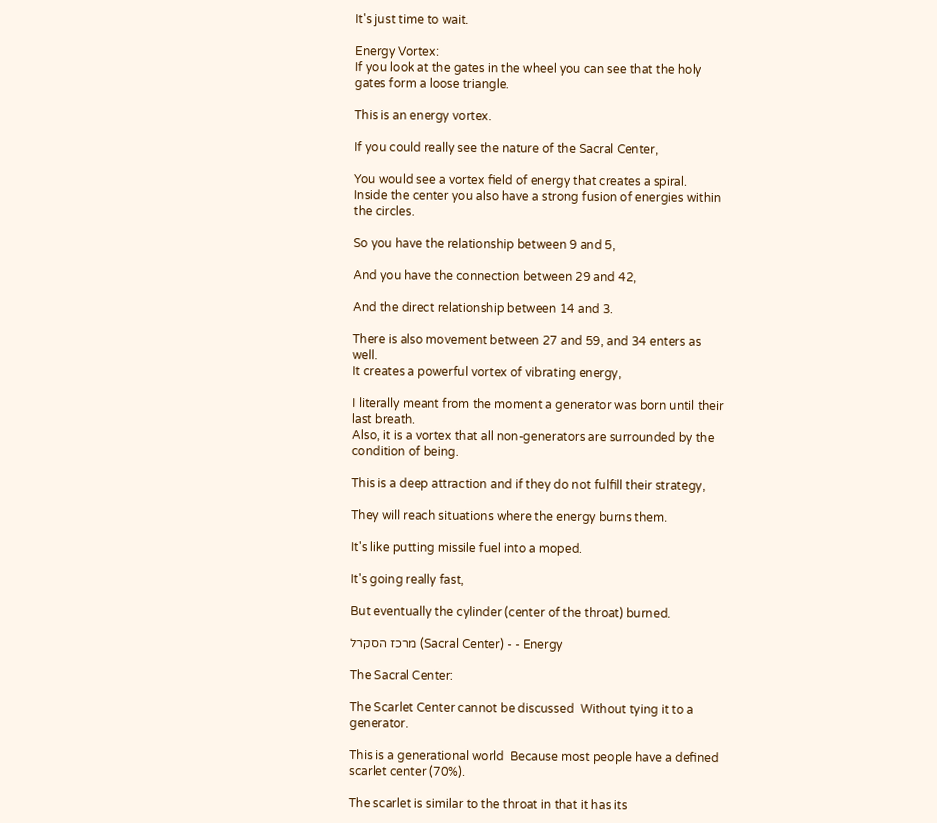It's just time to wait.

Energy Vortex:
If you look at the gates in the wheel you can see that the holy gates form a loose triangle.

This is an energy vortex.

If you could really see the nature of the Sacral Center,

You would see a vortex field of energy that creates a spiral.
Inside the center you also have a strong fusion of energies within the circles.

So you have the relationship between 9 and 5,

And you have the connection between 29 and 42,

And the direct relationship between 14 and 3.

There is also movement between 27 and 59, and 34 enters as well.
It creates a powerful vortex of vibrating energy,

I literally meant from the moment a generator was born until their last breath.
Also, it is a vortex that all non-generators are surrounded by the condition of being.

This is a deep attraction and if they do not fulfill their strategy,

They will reach situations where the energy burns them.

It's like putting missile fuel into a moped.

It's going really fast,

But eventually the cylinder (center of the throat) burned.

מרכז הסקרל (Sacral Center) - - Energy

The Sacral Center:

The Scarlet Center cannot be discussed  Without tying it to a generator.

This is a generational world  Because most people have a defined scarlet center (70%).

The scarlet is similar to the throat in that it has its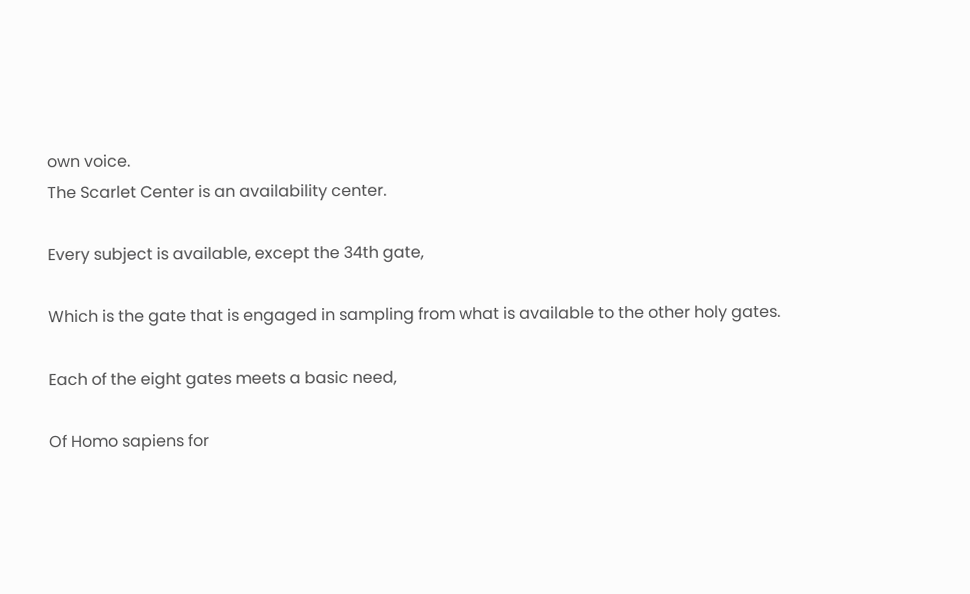own voice.
The Scarlet Center is an availability center.

Every subject is available, except the 34th gate,

Which is the gate that is engaged in sampling from what is available to the other holy gates.

Each of the eight gates meets a basic need,

Of Homo sapiens for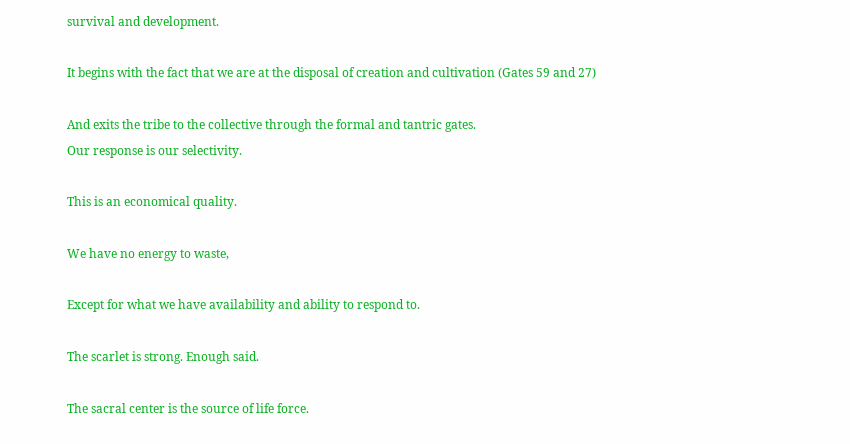survival and development.

It begins with the fact that we are at the disposal of creation and cultivation (Gates 59 and 27)

And exits the tribe to the collective through the formal and tantric gates.
Our response is our selectivity.

This is an economical quality.

We have no energy to waste,

Except for what we have availability and ability to respond to.

The scarlet is strong. Enough said.

The sacral center is the source of life force.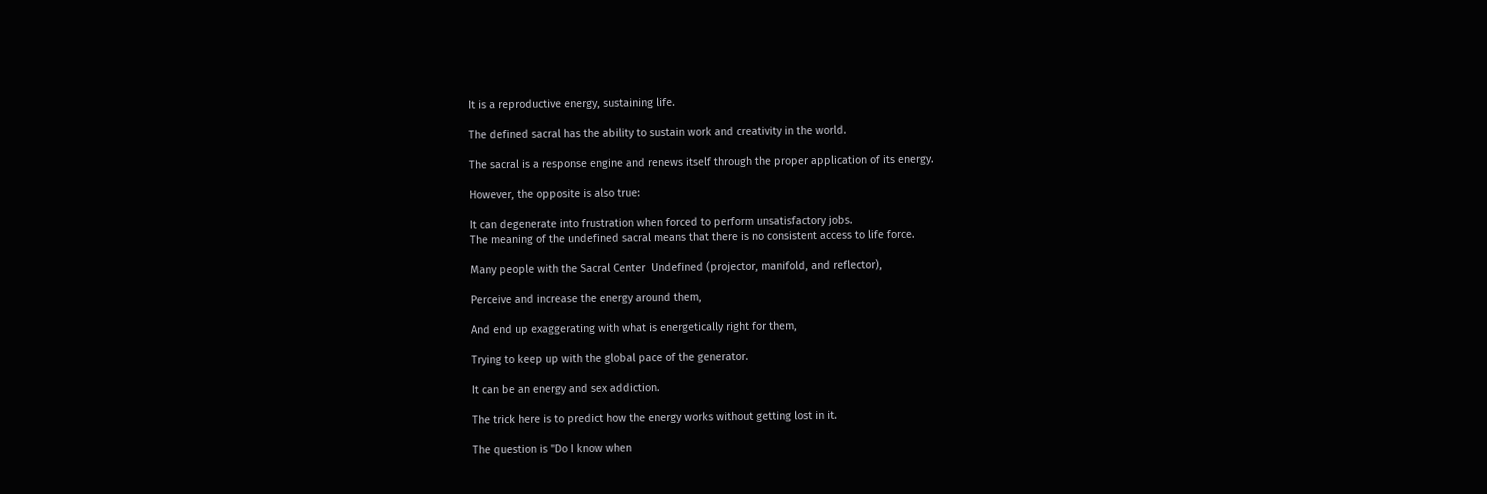It is a reproductive energy, sustaining life.

The defined sacral has the ability to sustain work and creativity in the world.

The sacral is a response engine and renews itself through the proper application of its energy.

However, the opposite is also true:

It can degenerate into frustration when forced to perform unsatisfactory jobs.
The meaning of the undefined sacral means that there is no consistent access to life force.

Many people with the Sacral Center  Undefined (projector, manifold, and reflector),

Perceive and increase the energy around them,

And end up exaggerating with what is energetically right for them,

Trying to keep up with the global pace of the generator.

It can be an energy and sex addiction.

The trick here is to predict how the energy works without getting lost in it.

The question is "Do I know when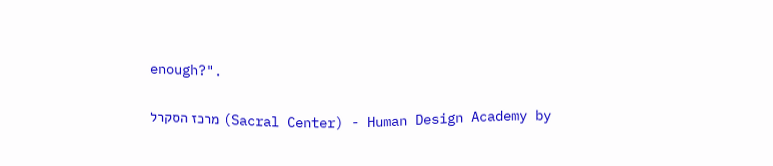enough?".

מרכז הסקרל (Sacral Center) - Human Design Academy by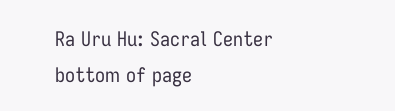Ra Uru Hu: Sacral Center
bottom of page